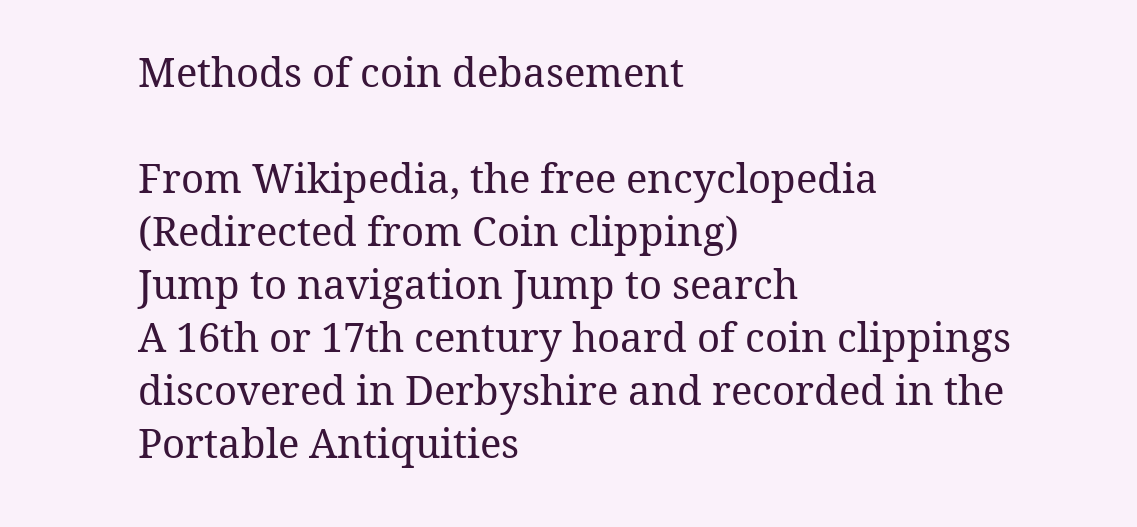Methods of coin debasement

From Wikipedia, the free encyclopedia
(Redirected from Coin clipping)
Jump to navigation Jump to search
A 16th or 17th century hoard of coin clippings discovered in Derbyshire and recorded in the Portable Antiquities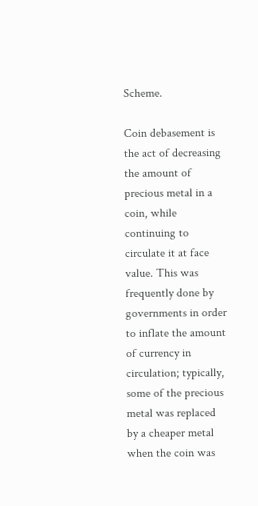Scheme.

Coin debasement is the act of decreasing the amount of precious metal in a coin, while continuing to circulate it at face value. This was frequently done by governments in order to inflate the amount of currency in circulation; typically, some of the precious metal was replaced by a cheaper metal when the coin was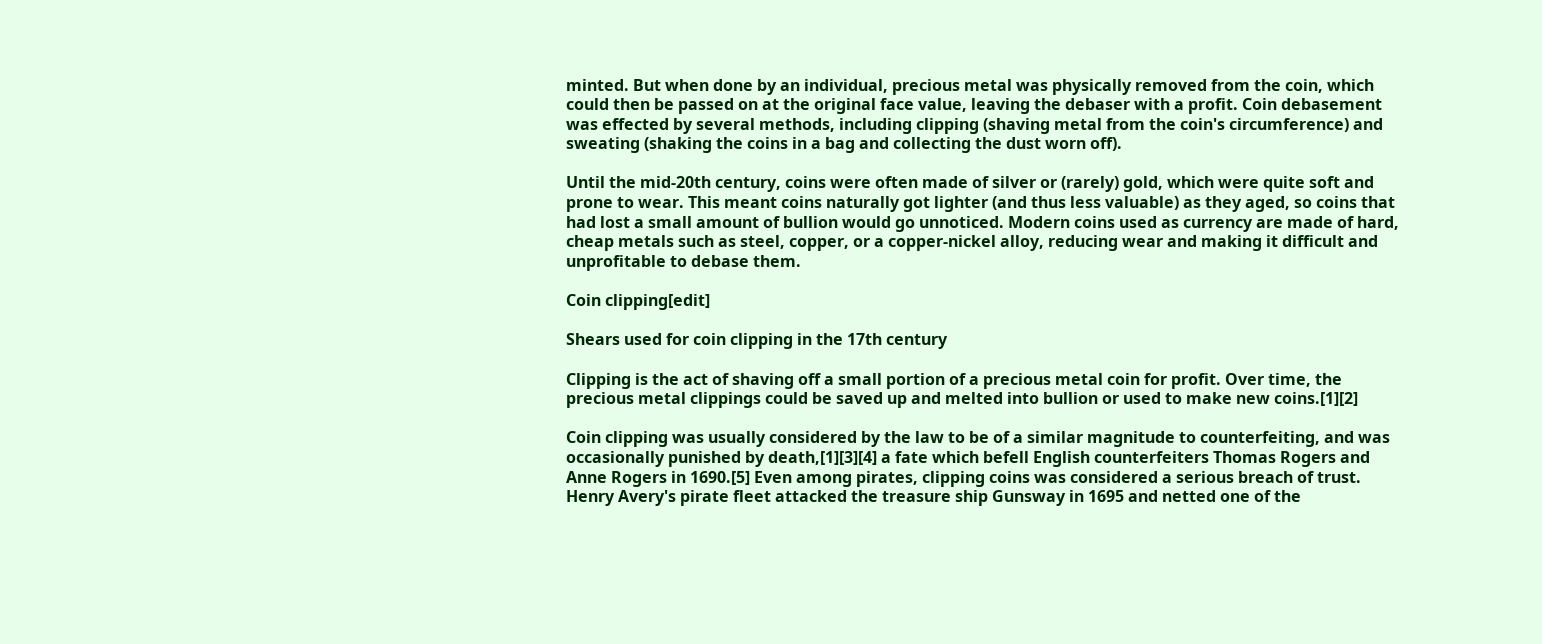minted. But when done by an individual, precious metal was physically removed from the coin, which could then be passed on at the original face value, leaving the debaser with a profit. Coin debasement was effected by several methods, including clipping (shaving metal from the coin's circumference) and sweating (shaking the coins in a bag and collecting the dust worn off).

Until the mid-20th century, coins were often made of silver or (rarely) gold, which were quite soft and prone to wear. This meant coins naturally got lighter (and thus less valuable) as they aged, so coins that had lost a small amount of bullion would go unnoticed. Modern coins used as currency are made of hard, cheap metals such as steel, copper, or a copper-nickel alloy, reducing wear and making it difficult and unprofitable to debase them.

Coin clipping[edit]

Shears used for coin clipping in the 17th century

Clipping is the act of shaving off a small portion of a precious metal coin for profit. Over time, the precious metal clippings could be saved up and melted into bullion or used to make new coins.[1][2]

Coin clipping was usually considered by the law to be of a similar magnitude to counterfeiting, and was occasionally punished by death,[1][3][4] a fate which befell English counterfeiters Thomas Rogers and Anne Rogers in 1690.[5] Even among pirates, clipping coins was considered a serious breach of trust. Henry Avery's pirate fleet attacked the treasure ship Gunsway in 1695 and netted one of the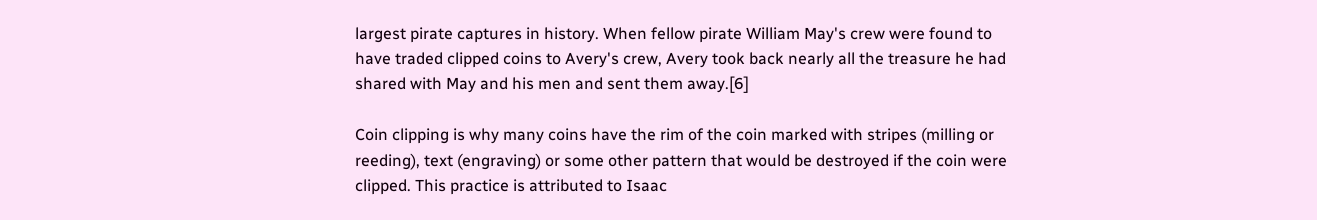largest pirate captures in history. When fellow pirate William May's crew were found to have traded clipped coins to Avery's crew, Avery took back nearly all the treasure he had shared with May and his men and sent them away.[6]

Coin clipping is why many coins have the rim of the coin marked with stripes (milling or reeding), text (engraving) or some other pattern that would be destroyed if the coin were clipped. This practice is attributed to Isaac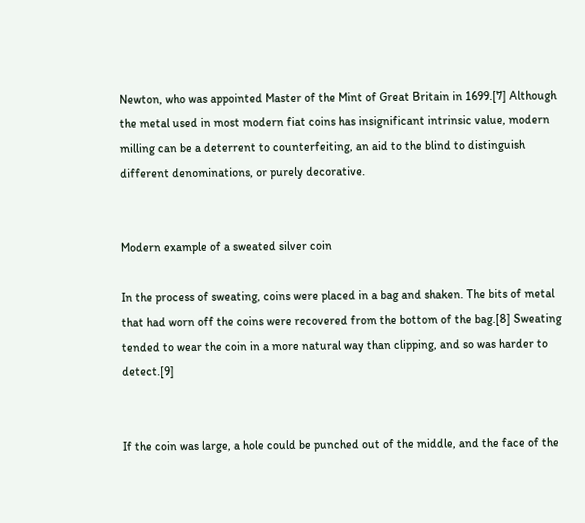Newton, who was appointed Master of the Mint of Great Britain in 1699.[7] Although the metal used in most modern fiat coins has insignificant intrinsic value, modern milling can be a deterrent to counterfeiting, an aid to the blind to distinguish different denominations, or purely decorative.


Modern example of a sweated silver coin

In the process of sweating, coins were placed in a bag and shaken. The bits of metal that had worn off the coins were recovered from the bottom of the bag.[8] Sweating tended to wear the coin in a more natural way than clipping, and so was harder to detect.[9]


If the coin was large, a hole could be punched out of the middle, and the face of the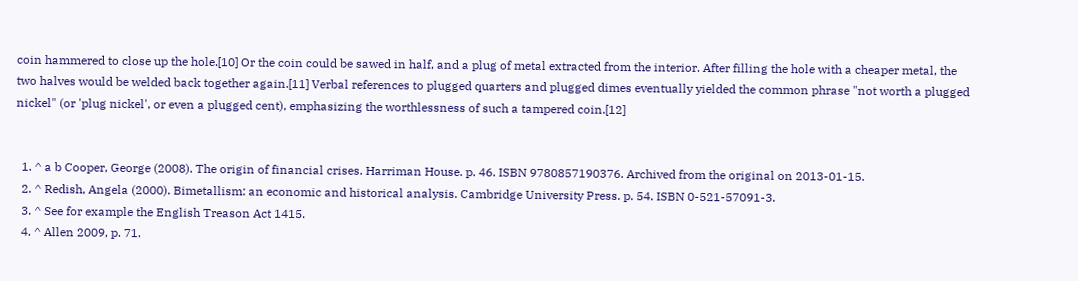coin hammered to close up the hole.[10] Or the coin could be sawed in half, and a plug of metal extracted from the interior. After filling the hole with a cheaper metal, the two halves would be welded back together again.[11] Verbal references to plugged quarters and plugged dimes eventually yielded the common phrase "not worth a plugged nickel" (or 'plug nickel', or even a plugged cent), emphasizing the worthlessness of such a tampered coin.[12]


  1. ^ a b Cooper, George (2008). The origin of financial crises. Harriman House. p. 46. ISBN 9780857190376. Archived from the original on 2013-01-15.
  2. ^ Redish, Angela (2000). Bimetallism: an economic and historical analysis. Cambridge University Press. p. 54. ISBN 0-521-57091-3.
  3. ^ See for example the English Treason Act 1415.
  4. ^ Allen 2009, p. 71.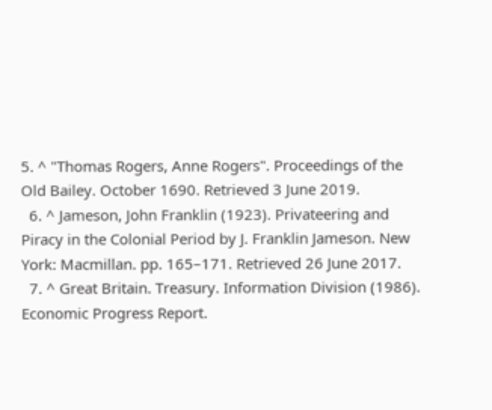5. ^ "Thomas Rogers, Anne Rogers". Proceedings of the Old Bailey. October 1690. Retrieved 3 June 2019.
  6. ^ Jameson, John Franklin (1923). Privateering and Piracy in the Colonial Period by J. Franklin Jameson. New York: Macmillan. pp. 165–171. Retrieved 26 June 2017.
  7. ^ Great Britain. Treasury. Information Division (1986). Economic Progress Report.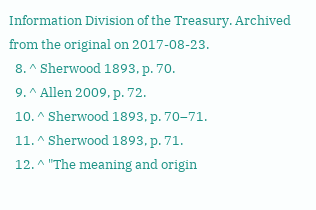Information Division of the Treasury. Archived from the original on 2017-08-23.
  8. ^ Sherwood 1893, p. 70.
  9. ^ Allen 2009, p. 72.
  10. ^ Sherwood 1893, p. 70–71.
  11. ^ Sherwood 1893, p. 71.
  12. ^ "The meaning and origin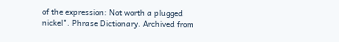of the expression: Not worth a plugged nickel". Phrase Dictionary. Archived from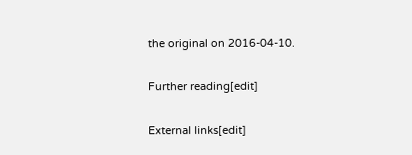the original on 2016-04-10.

Further reading[edit]

External links[edit]